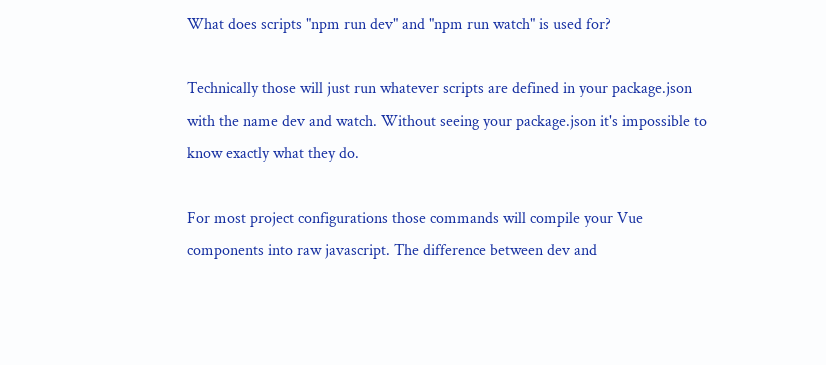What does scripts "npm run dev" and "npm run watch" is used for?

Technically those will just run whatever scripts are defined in your package.json with the name dev and watch. Without seeing your package.json it's impossible to know exactly what they do.

For most project configurations those commands will compile your Vue components into raw javascript. The difference between dev and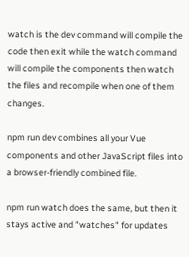watch is the dev command will compile the code then exit while the watch command will compile the components then watch the files and recompile when one of them changes.

npm run dev combines all your Vue components and other JavaScript files into a browser-friendly combined file.

npm run watch does the same, but then it stays active and "watches" for updates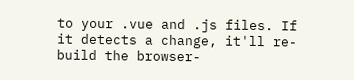to your .vue and .js files. If it detects a change, it'll re-build the browser-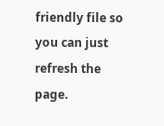friendly file so you can just refresh the page.